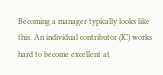Becoming a manager typically looks like this. An individual contributor (IC) works hard to become excellent at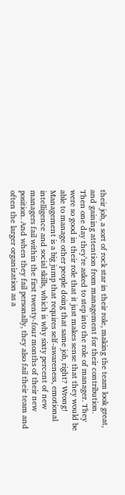their job, a sort of rock star in their role, making the team look great, and gaining attention from management for their contribution. Then one day they’re asked to step into the role of manager. They were so good in their role that it just makes sense that they would be able to manage other people doing that same job, right? Wrong! Management is a big jump that requires self-awareness, emotional intelligence and social skills, which is why sixty percent of new managers fail within the first twenty-four months of their new position. And when they fail personally, they also fail their team and often the larger organization as a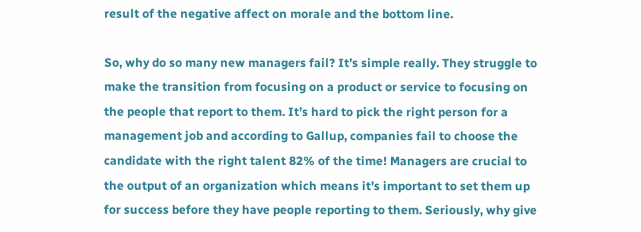result of the negative affect on morale and the bottom line.

So, why do so many new managers fail? It’s simple really. They struggle to make the transition from focusing on a product or service to focusing on the people that report to them. It’s hard to pick the right person for a management job and according to Gallup, companies fail to choose the candidate with the right talent 82% of the time! Managers are crucial to the output of an organization which means it’s important to set them up for success before they have people reporting to them. Seriously, why give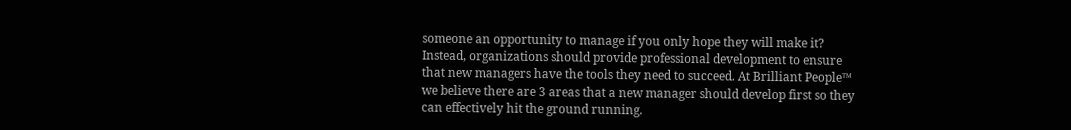someone an opportunity to manage if you only hope they will make it? Instead, organizations should provide professional development to ensure that new managers have the tools they need to succeed. At Brilliant People™ we believe there are 3 areas that a new manager should develop first so they can effectively hit the ground running.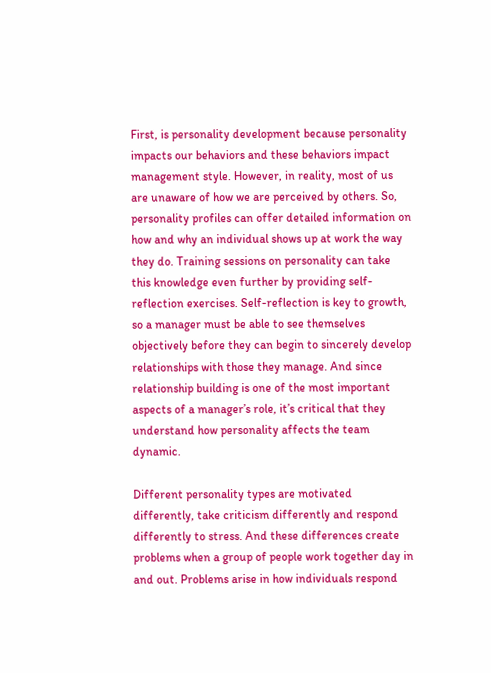First, is personality development because personality impacts our behaviors and these behaviors impact management style. However, in reality, most of us are unaware of how we are perceived by others. So, personality profiles can offer detailed information on how and why an individual shows up at work the way they do. Training sessions on personality can take this knowledge even further by providing self-reflection exercises. Self-reflection is key to growth, so a manager must be able to see themselves objectively before they can begin to sincerely develop relationships with those they manage. And since relationship building is one of the most important aspects of a manager’s role, it’s critical that they understand how personality affects the team dynamic.

Different personality types are motivated differently, take criticism differently and respond differently to stress. And these differences create problems when a group of people work together day in and out. Problems arise in how individuals respond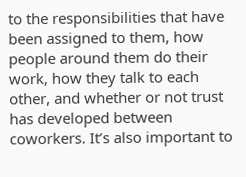to the responsibilities that have been assigned to them, how people around them do their work, how they talk to each other, and whether or not trust has developed between coworkers. It’s also important to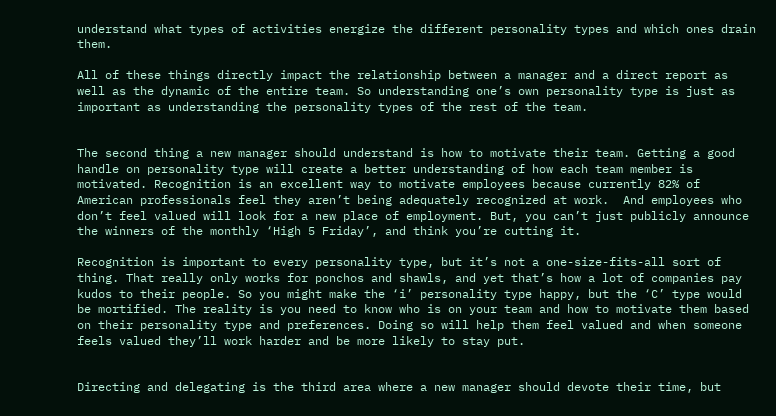understand what types of activities energize the different personality types and which ones drain them.

All of these things directly impact the relationship between a manager and a direct report as well as the dynamic of the entire team. So understanding one’s own personality type is just as important as understanding the personality types of the rest of the team.


The second thing a new manager should understand is how to motivate their team. Getting a good handle on personality type will create a better understanding of how each team member is motivated. Recognition is an excellent way to motivate employees because currently 82% of American professionals feel they aren’t being adequately recognized at work.  And employees who don’t feel valued will look for a new place of employment. But, you can’t just publicly announce the winners of the monthly ‘High 5 Friday’, and think you’re cutting it.

Recognition is important to every personality type, but it’s not a one-size-fits-all sort of thing. That really only works for ponchos and shawls, and yet that’s how a lot of companies pay kudos to their people. So you might make the ‘i’ personality type happy, but the ‘C’ type would be mortified. The reality is you need to know who is on your team and how to motivate them based on their personality type and preferences. Doing so will help them feel valued and when someone feels valued they’ll work harder and be more likely to stay put.


Directing and delegating is the third area where a new manager should devote their time, but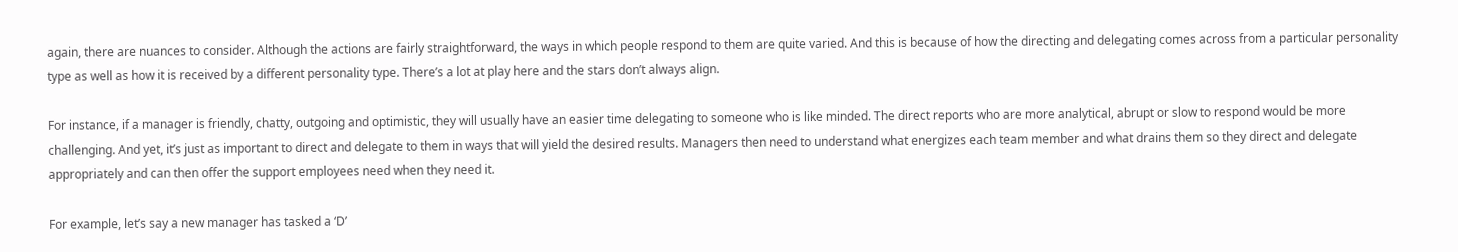again, there are nuances to consider. Although the actions are fairly straightforward, the ways in which people respond to them are quite varied. And this is because of how the directing and delegating comes across from a particular personality type as well as how it is received by a different personality type. There’s a lot at play here and the stars don’t always align.

For instance, if a manager is friendly, chatty, outgoing and optimistic, they will usually have an easier time delegating to someone who is like minded. The direct reports who are more analytical, abrupt or slow to respond would be more challenging. And yet, it’s just as important to direct and delegate to them in ways that will yield the desired results. Managers then need to understand what energizes each team member and what drains them so they direct and delegate appropriately and can then offer the support employees need when they need it.

For example, let’s say a new manager has tasked a ‘D’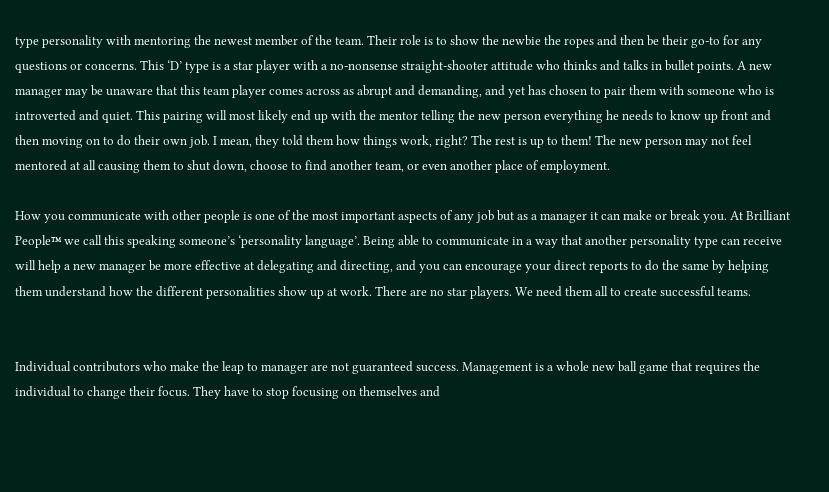type personality with mentoring the newest member of the team. Their role is to show the newbie the ropes and then be their go-to for any questions or concerns. This ‘D’ type is a star player with a no-nonsense straight-shooter attitude who thinks and talks in bullet points. A new manager may be unaware that this team player comes across as abrupt and demanding, and yet has chosen to pair them with someone who is introverted and quiet. This pairing will most likely end up with the mentor telling the new person everything he needs to know up front and then moving on to do their own job. I mean, they told them how things work, right? The rest is up to them! The new person may not feel mentored at all causing them to shut down, choose to find another team, or even another place of employment.

How you communicate with other people is one of the most important aspects of any job but as a manager it can make or break you. At Brilliant People™ we call this speaking someone’s ‘personality language’. Being able to communicate in a way that another personality type can receive will help a new manager be more effective at delegating and directing, and you can encourage your direct reports to do the same by helping them understand how the different personalities show up at work. There are no star players. We need them all to create successful teams.


Individual contributors who make the leap to manager are not guaranteed success. Management is a whole new ball game that requires the individual to change their focus. They have to stop focusing on themselves and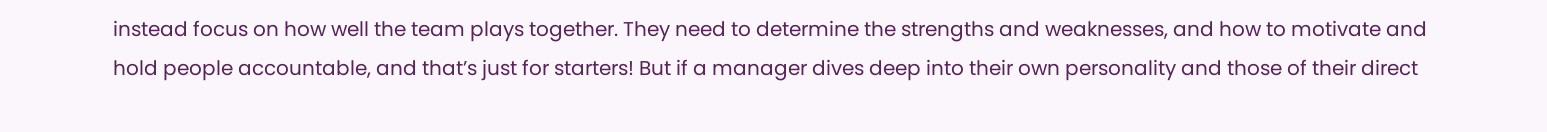instead focus on how well the team plays together. They need to determine the strengths and weaknesses, and how to motivate and hold people accountable, and that’s just for starters! But if a manager dives deep into their own personality and those of their direct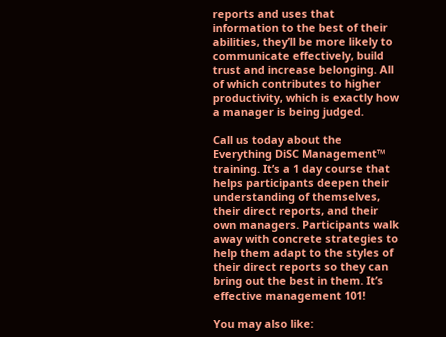reports and uses that information to the best of their abilities, they’ll be more likely to communicate effectively, build trust and increase belonging. All of which contributes to higher productivity, which is exactly how a manager is being judged.

Call us today about the Everything DiSC Management™ training. It’s a 1 day course that helps participants deepen their understanding of themselves, their direct reports, and their own managers. Participants walk away with concrete strategies to help them adapt to the styles of their direct reports so they can bring out the best in them. It’s effective management 101!

You may also like: